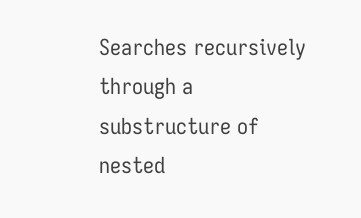Searches recursively through a substructure of nested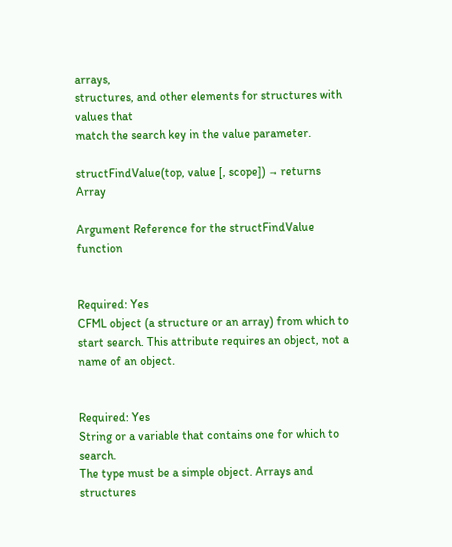arrays,
structures, and other elements for structures with values that
match the search key in the value parameter.

structFindValue(top, value [, scope]) → returns Array

Argument Reference for the structFindValue function


Required: Yes
CFML object (a structure or an array) from which to
start search. This attribute requires an object, not a
name of an object.


Required: Yes
String or a variable that contains one for which to search.
The type must be a simple object. Arrays and structures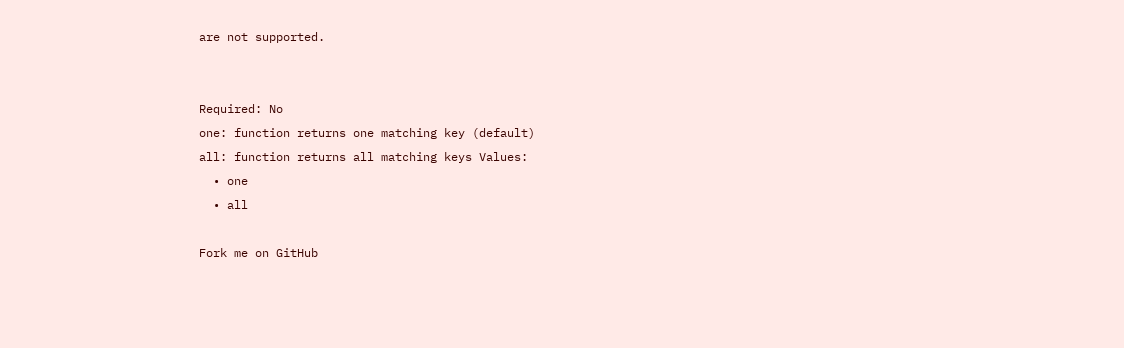are not supported.


Required: No
one: function returns one matching key (default)
all: function returns all matching keys Values:
  • one
  • all

Fork me on GitHub